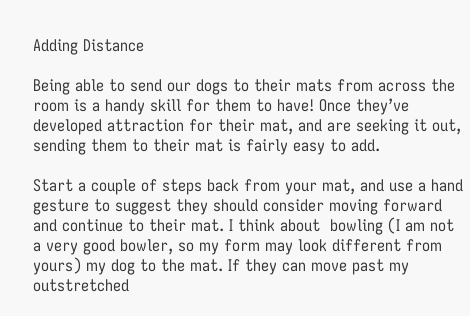Adding Distance

Being able to send our dogs to their mats from across the room is a handy skill for them to have! Once they’ve developed attraction for their mat, and are seeking it out, sending them to their mat is fairly easy to add.

Start a couple of steps back from your mat, and use a hand gesture to suggest they should consider moving forward and continue to their mat. I think about  bowling (I am not a very good bowler, so my form may look different from yours) my dog to the mat. If they can move past my outstretched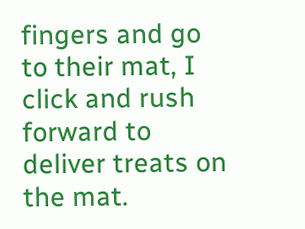fingers and go to their mat, I click and rush forward to deliver treats on the mat.